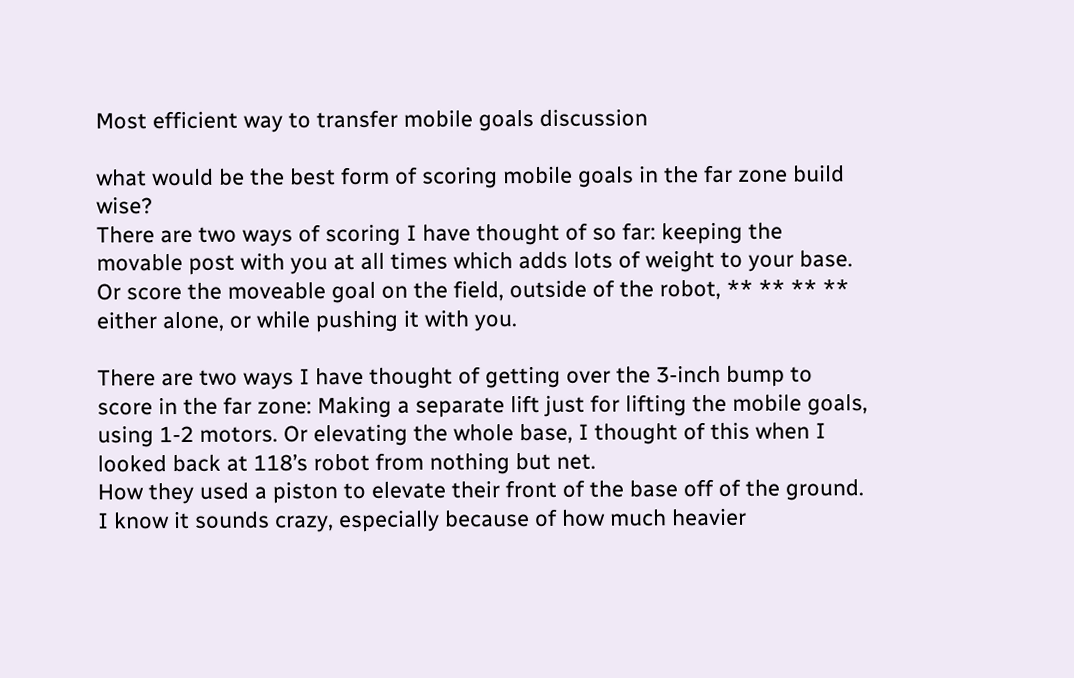Most efficient way to transfer mobile goals discussion

what would be the best form of scoring mobile goals in the far zone build wise?
There are two ways of scoring I have thought of so far: keeping the movable post with you at all times which adds lots of weight to your base. Or score the moveable goal on the field, outside of the robot, ** ** ** ** either alone, or while pushing it with you.

There are two ways I have thought of getting over the 3-inch bump to score in the far zone: Making a separate lift just for lifting the mobile goals, using 1-2 motors. Or elevating the whole base, I thought of this when I looked back at 118’s robot from nothing but net.
How they used a piston to elevate their front of the base off of the ground. I know it sounds crazy, especially because of how much heavier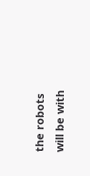the robots will be with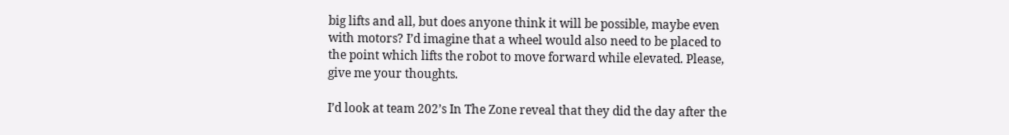big lifts and all, but does anyone think it will be possible, maybe even with motors? I’d imagine that a wheel would also need to be placed to the point which lifts the robot to move forward while elevated. Please, give me your thoughts.

I’d look at team 202’s In The Zone reveal that they did the day after the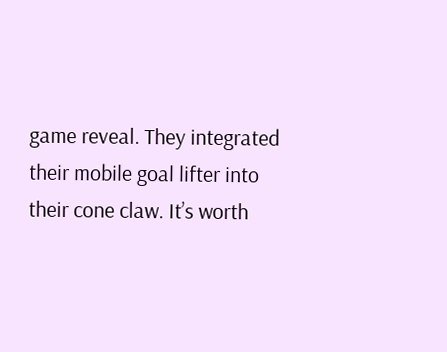game reveal. They integrated their mobile goal lifter into their cone claw. It’s worth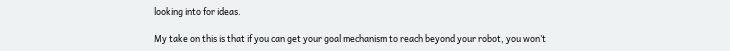looking into for ideas.

My take on this is that if you can get your goal mechanism to reach beyond your robot, you won’t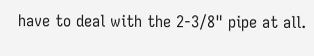have to deal with the 2-3/8" pipe at all.